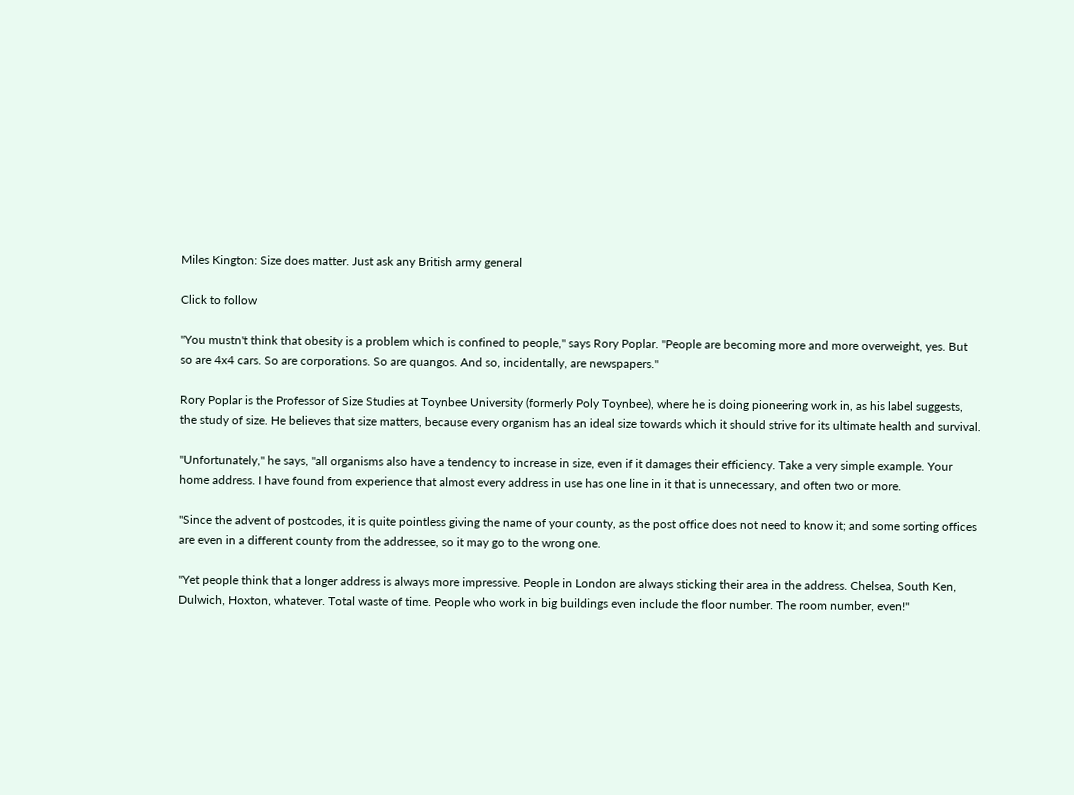Miles Kington: Size does matter. Just ask any British army general

Click to follow

"You mustn't think that obesity is a problem which is confined to people," says Rory Poplar. "People are becoming more and more overweight, yes. But so are 4x4 cars. So are corporations. So are quangos. And so, incidentally, are newspapers."

Rory Poplar is the Professor of Size Studies at Toynbee University (formerly Poly Toynbee), where he is doing pioneering work in, as his label suggests, the study of size. He believes that size matters, because every organism has an ideal size towards which it should strive for its ultimate health and survival.

"Unfortunately," he says, "all organisms also have a tendency to increase in size, even if it damages their efficiency. Take a very simple example. Your home address. I have found from experience that almost every address in use has one line in it that is unnecessary, and often two or more.

"Since the advent of postcodes, it is quite pointless giving the name of your county, as the post office does not need to know it; and some sorting offices are even in a different county from the addressee, so it may go to the wrong one.

"Yet people think that a longer address is always more impressive. People in London are always sticking their area in the address. Chelsea, South Ken, Dulwich, Hoxton, whatever. Total waste of time. People who work in big buildings even include the floor number. The room number, even!"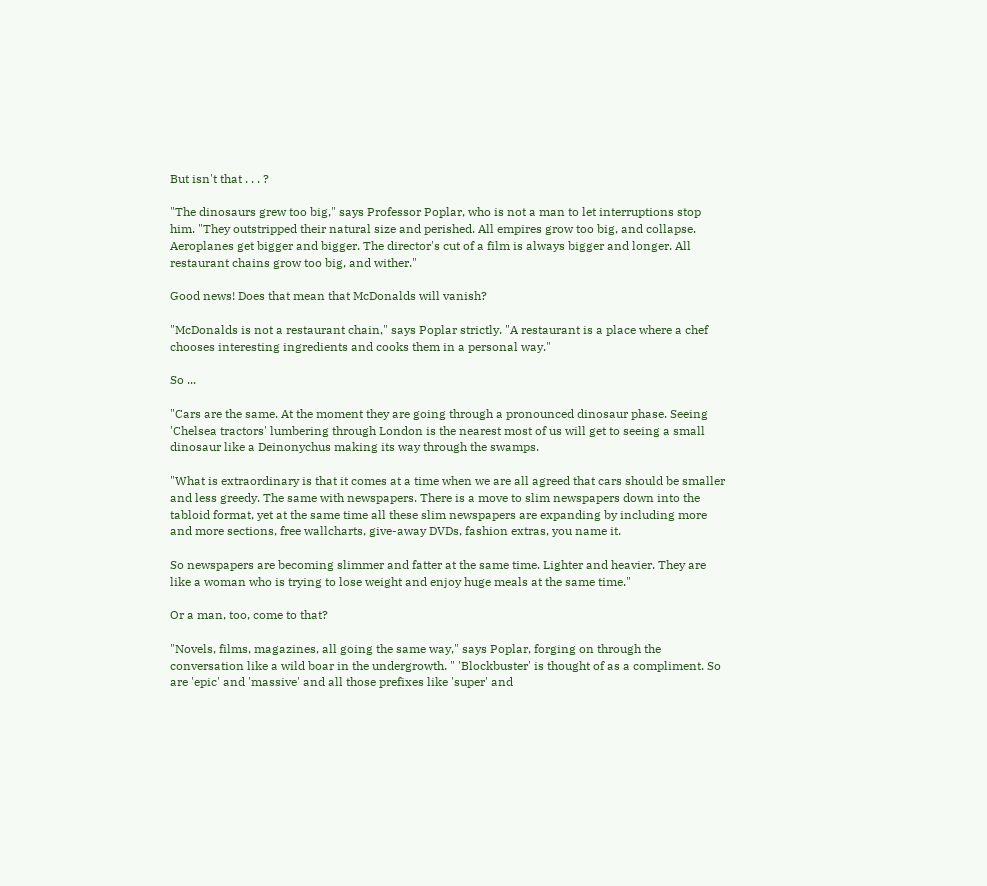But isn't that . . . ?

"The dinosaurs grew too big," says Professor Poplar, who is not a man to let interruptions stop him. "They outstripped their natural size and perished. All empires grow too big, and collapse. Aeroplanes get bigger and bigger. The director's cut of a film is always bigger and longer. All restaurant chains grow too big, and wither."

Good news! Does that mean that McDonalds will vanish?

"McDonalds is not a restaurant chain," says Poplar strictly. "A restaurant is a place where a chef chooses interesting ingredients and cooks them in a personal way."

So ...

"Cars are the same. At the moment they are going through a pronounced dinosaur phase. Seeing 'Chelsea tractors' lumbering through London is the nearest most of us will get to seeing a small dinosaur like a Deinonychus making its way through the swamps.

"What is extraordinary is that it comes at a time when we are all agreed that cars should be smaller and less greedy. The same with newspapers. There is a move to slim newspapers down into the tabloid format, yet at the same time all these slim newspapers are expanding by including more and more sections, free wallcharts, give-away DVDs, fashion extras, you name it.

So newspapers are becoming slimmer and fatter at the same time. Lighter and heavier. They are like a woman who is trying to lose weight and enjoy huge meals at the same time."

Or a man, too, come to that?

"Novels, films, magazines, all going the same way," says Poplar, forging on through the conversation like a wild boar in the undergrowth. " 'Blockbuster' is thought of as a compliment. So are 'epic' and 'massive' and all those prefixes like 'super' and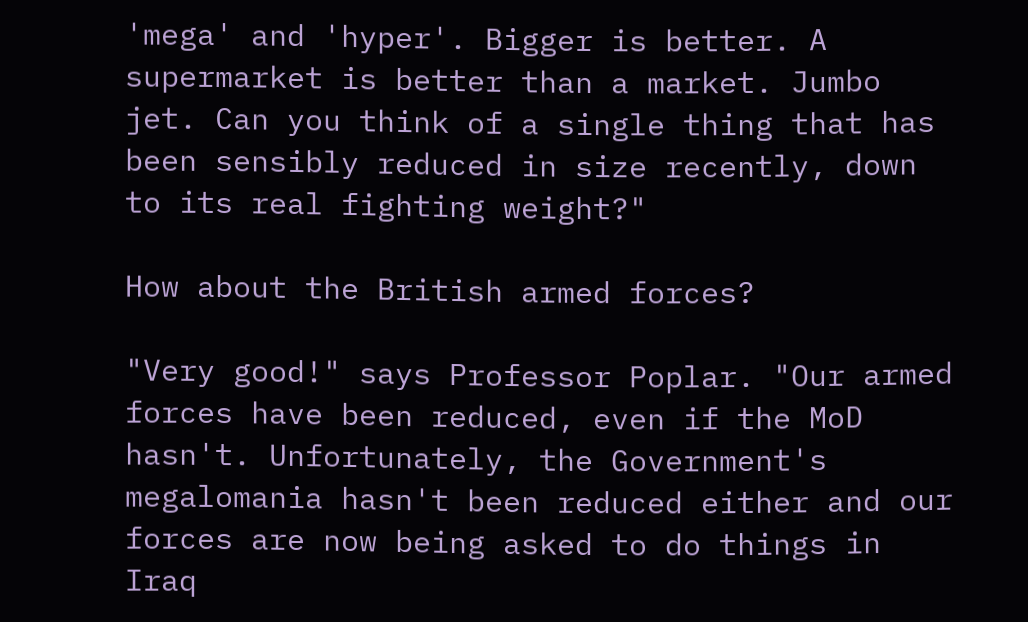'mega' and 'hyper'. Bigger is better. A supermarket is better than a market. Jumbo jet. Can you think of a single thing that has been sensibly reduced in size recently, down to its real fighting weight?"

How about the British armed forces?

"Very good!" says Professor Poplar. "Our armed forces have been reduced, even if the MoD hasn't. Unfortunately, the Government's megalomania hasn't been reduced either and our forces are now being asked to do things in Iraq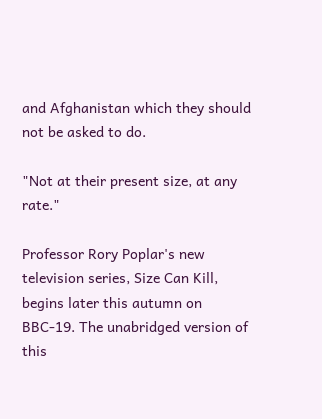and Afghanistan which they should not be asked to do.

"Not at their present size, at any rate."

Professor Rory Poplar's new television series, Size Can Kill, begins later this autumn on BBC-19. The unabridged version of this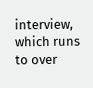interview, which runs to over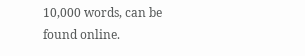10,000 words, can be found online.